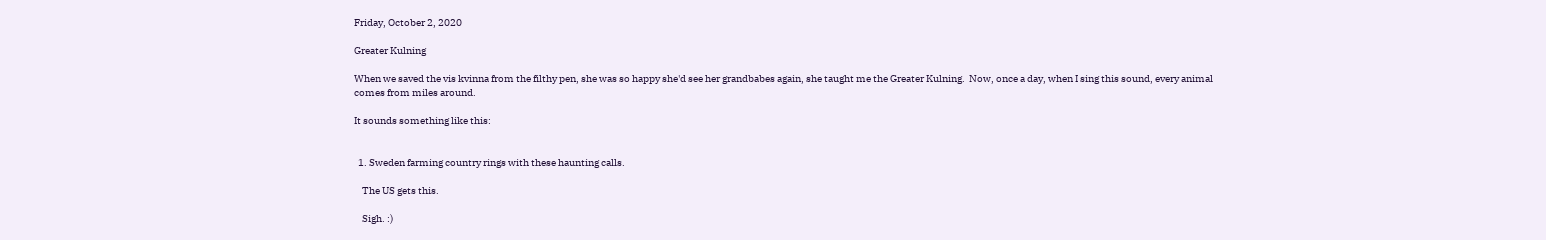Friday, October 2, 2020

Greater Kulning

When we saved the vis kvinna from the filthy pen, she was so happy she'd see her grandbabes again, she taught me the Greater Kulning.  Now, once a day, when I sing this sound, every animal comes from miles around.

It sounds something like this:


  1. Sweden farming country rings with these haunting calls.

    The US gets this.

    Sigh. :)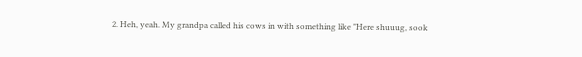2. Heh, yeah. My grandpa called his cows in with something like "Here shuuug, sook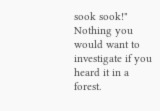sook sook!" Nothing you would want to investigate if you heard it in a forest.